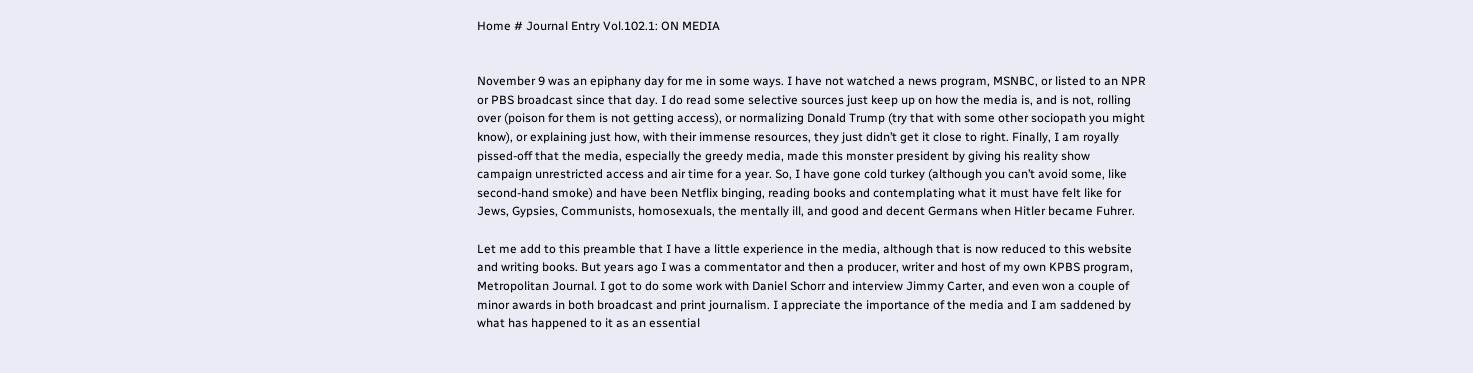Home # Journal Entry Vol.102.1: ON MEDIA


November 9 was an epiphany day for me in some ways. I have not watched a news program, MSNBC, or listed to an NPR or PBS broadcast since that day. I do read some selective sources just keep up on how the media is, and is not, rolling over (poison for them is not getting access), or normalizing Donald Trump (try that with some other sociopath you might know), or explaining just how, with their immense resources, they just didn’t get it close to right. Finally, I am royally pissed-off that the media, especially the greedy media, made this monster president by giving his reality show campaign unrestricted access and air time for a year. So, I have gone cold turkey (although you can’t avoid some, like second-hand smoke) and have been Netflix binging, reading books and contemplating what it must have felt like for Jews, Gypsies, Communists, homosexuals, the mentally ill, and good and decent Germans when Hitler became Fuhrer.

Let me add to this preamble that I have a little experience in the media, although that is now reduced to this website and writing books. But years ago I was a commentator and then a producer, writer and host of my own KPBS program, Metropolitan Journal. I got to do some work with Daniel Schorr and interview Jimmy Carter, and even won a couple of minor awards in both broadcast and print journalism. I appreciate the importance of the media and I am saddened by what has happened to it as an essential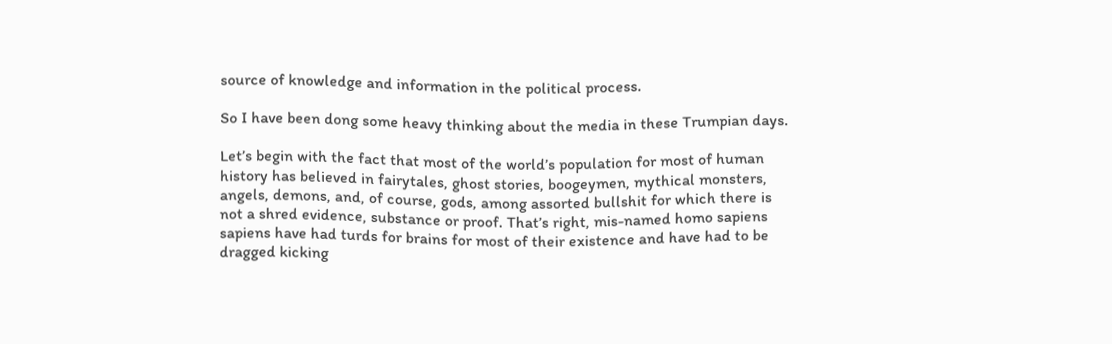source of knowledge and information in the political process.

So I have been dong some heavy thinking about the media in these Trumpian days.

Let’s begin with the fact that most of the world’s population for most of human history has believed in fairytales, ghost stories, boogeymen, mythical monsters, angels, demons, and, of course, gods, among assorted bullshit for which there is not a shred evidence, substance or proof. That’s right, mis-named homo sapiens sapiens have had turds for brains for most of their existence and have had to be dragged kicking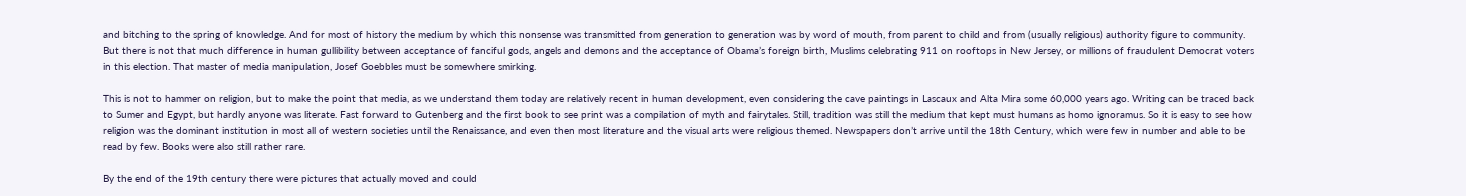and bitching to the spring of knowledge. And for most of history the medium by which this nonsense was transmitted from generation to generation was by word of mouth, from parent to child and from (usually religious) authority figure to community. But there is not that much difference in human gullibility between acceptance of fanciful gods, angels and demons and the acceptance of Obama’s foreign birth, Muslims celebrating 911 on rooftops in New Jersey, or millions of fraudulent Democrat voters in this election. That master of media manipulation, Josef Goebbles must be somewhere smirking.

This is not to hammer on religion, but to make the point that media, as we understand them today are relatively recent in human development, even considering the cave paintings in Lascaux and Alta Mira some 60,000 years ago. Writing can be traced back to Sumer and Egypt, but hardly anyone was literate. Fast forward to Gutenberg and the first book to see print was a compilation of myth and fairytales. Still, tradition was still the medium that kept must humans as homo ignoramus. So it is easy to see how religion was the dominant institution in most all of western societies until the Renaissance, and even then most literature and the visual arts were religious themed. Newspapers don’t arrive until the 18th Century, which were few in number and able to be read by few. Books were also still rather rare.

By the end of the 19th century there were pictures that actually moved and could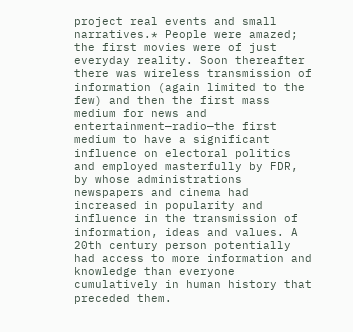project real events and small narratives.* People were amazed; the first movies were of just everyday reality. Soon thereafter there was wireless transmission of information (again limited to the few) and then the first mass medium for news and entertainment—radio—the first medium to have a significant influence on electoral politics and employed masterfully by FDR, by whose administrations newspapers and cinema had increased in popularity and influence in the transmission of information, ideas and values. A 20th century person potentially had access to more information and knowledge than everyone cumulatively in human history that preceded them.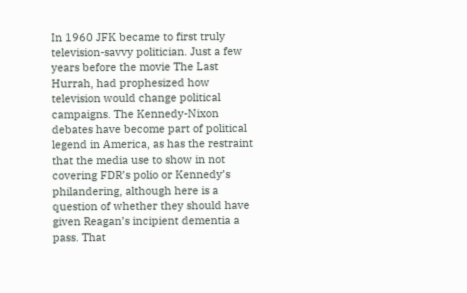In 1960 JFK became to first truly television-savvy politician. Just a few years before the movie The Last Hurrah, had prophesized how television would change political campaigns. The Kennedy-Nixon debates have become part of political legend in America, as has the restraint that the media use to show in not covering FDR’s polio or Kennedy’s philandering, although here is a question of whether they should have given Reagan’s incipient dementia a pass. That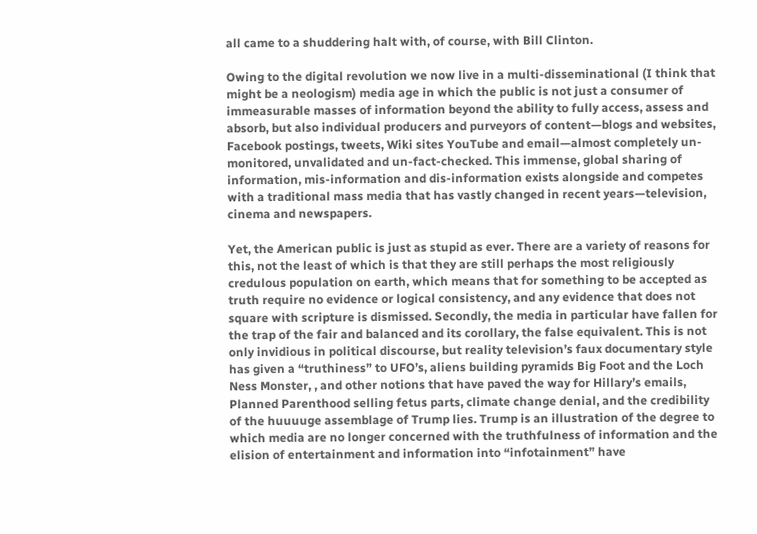all came to a shuddering halt with, of course, with Bill Clinton.

Owing to the digital revolution we now live in a multi-disseminational (I think that might be a neologism) media age in which the public is not just a consumer of immeasurable masses of information beyond the ability to fully access, assess and absorb, but also individual producers and purveyors of content—blogs and websites, Facebook postings, tweets, Wiki sites YouTube and email—almost completely un-monitored, unvalidated and un-fact-checked. This immense, global sharing of information, mis-information and dis-information exists alongside and competes with a traditional mass media that has vastly changed in recent years—television, cinema and newspapers.

Yet, the American public is just as stupid as ever. There are a variety of reasons for this, not the least of which is that they are still perhaps the most religiously credulous population on earth, which means that for something to be accepted as truth require no evidence or logical consistency, and any evidence that does not square with scripture is dismissed. Secondly, the media in particular have fallen for the trap of the fair and balanced and its corollary, the false equivalent. This is not only invidious in political discourse, but reality television’s faux documentary style has given a “truthiness” to UFO’s, aliens building pyramids Big Foot and the Loch Ness Monster, , and other notions that have paved the way for Hillary’s emails, Planned Parenthood selling fetus parts, climate change denial, and the credibility of the huuuuge assemblage of Trump lies. Trump is an illustration of the degree to which media are no longer concerned with the truthfulness of information and the elision of entertainment and information into “infotainment” have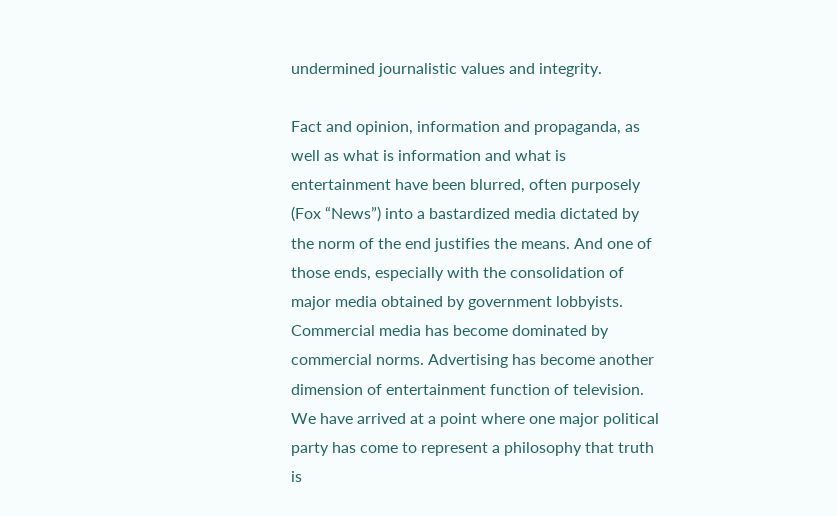undermined journalistic values and integrity.

Fact and opinion, information and propaganda, as well as what is information and what is entertainment have been blurred, often purposely (Fox “News”) into a bastardized media dictated by the norm of the end justifies the means. And one of those ends, especially with the consolidation of major media obtained by government lobbyists. Commercial media has become dominated by commercial norms. Advertising has become another dimension of entertainment function of television. We have arrived at a point where one major political party has come to represent a philosophy that truth is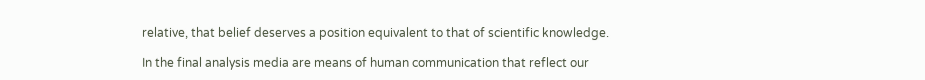relative, that belief deserves a position equivalent to that of scientific knowledge.

In the final analysis media are means of human communication that reflect our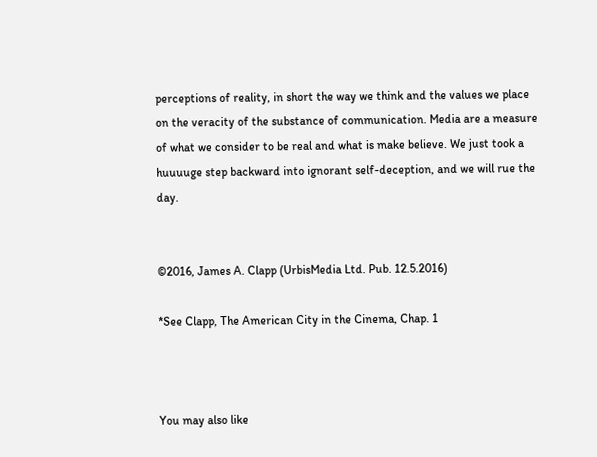perceptions of reality, in short the way we think and the values we place on the veracity of the substance of communication. Media are a measure of what we consider to be real and what is make believe. We just took a huuuuge step backward into ignorant self-deception, and we will rue the day.


©2016, James A. Clapp (UrbisMedia Ltd. Pub. 12.5.2016)

*See Clapp, The American City in the Cinema, Chap. 1



You may also like